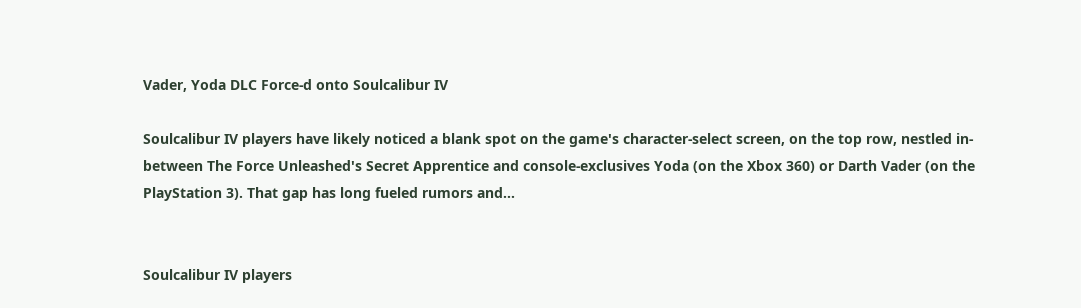Vader, Yoda DLC Force-d onto Soulcalibur IV

Soulcalibur IV players have likely noticed a blank spot on the game's character-select screen, on the top row, nestled in-between The Force Unleashed's Secret Apprentice and console-exclusives Yoda (on the Xbox 360) or Darth Vader (on the PlayStation 3). That gap has long fueled rumors and...


Soulcalibur IV players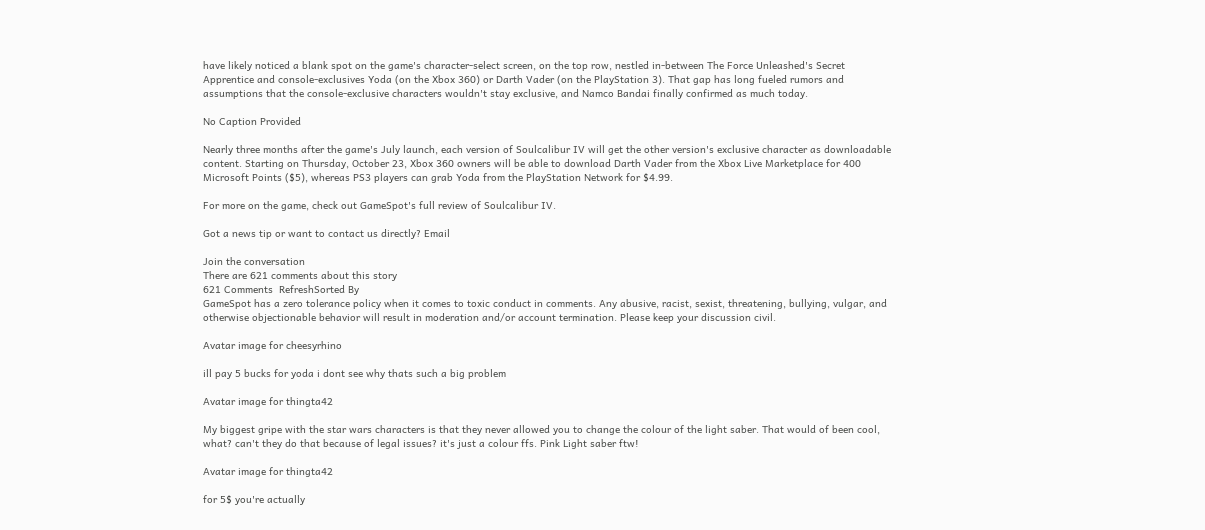have likely noticed a blank spot on the game's character-select screen, on the top row, nestled in-between The Force Unleashed's Secret Apprentice and console-exclusives Yoda (on the Xbox 360) or Darth Vader (on the PlayStation 3). That gap has long fueled rumors and assumptions that the console-exclusive characters wouldn't stay exclusive, and Namco Bandai finally confirmed as much today.

No Caption Provided

Nearly three months after the game's July launch, each version of Soulcalibur IV will get the other version's exclusive character as downloadable content. Starting on Thursday, October 23, Xbox 360 owners will be able to download Darth Vader from the Xbox Live Marketplace for 400 Microsoft Points ($5), whereas PS3 players can grab Yoda from the PlayStation Network for $4.99.

For more on the game, check out GameSpot's full review of Soulcalibur IV.

Got a news tip or want to contact us directly? Email

Join the conversation
There are 621 comments about this story
621 Comments  RefreshSorted By
GameSpot has a zero tolerance policy when it comes to toxic conduct in comments. Any abusive, racist, sexist, threatening, bullying, vulgar, and otherwise objectionable behavior will result in moderation and/or account termination. Please keep your discussion civil.

Avatar image for cheesyrhino

ill pay 5 bucks for yoda i dont see why thats such a big problem

Avatar image for thingta42

My biggest gripe with the star wars characters is that they never allowed you to change the colour of the light saber. That would of been cool, what? can't they do that because of legal issues? it's just a colour ffs. Pink Light saber ftw!

Avatar image for thingta42

for 5$ you're actually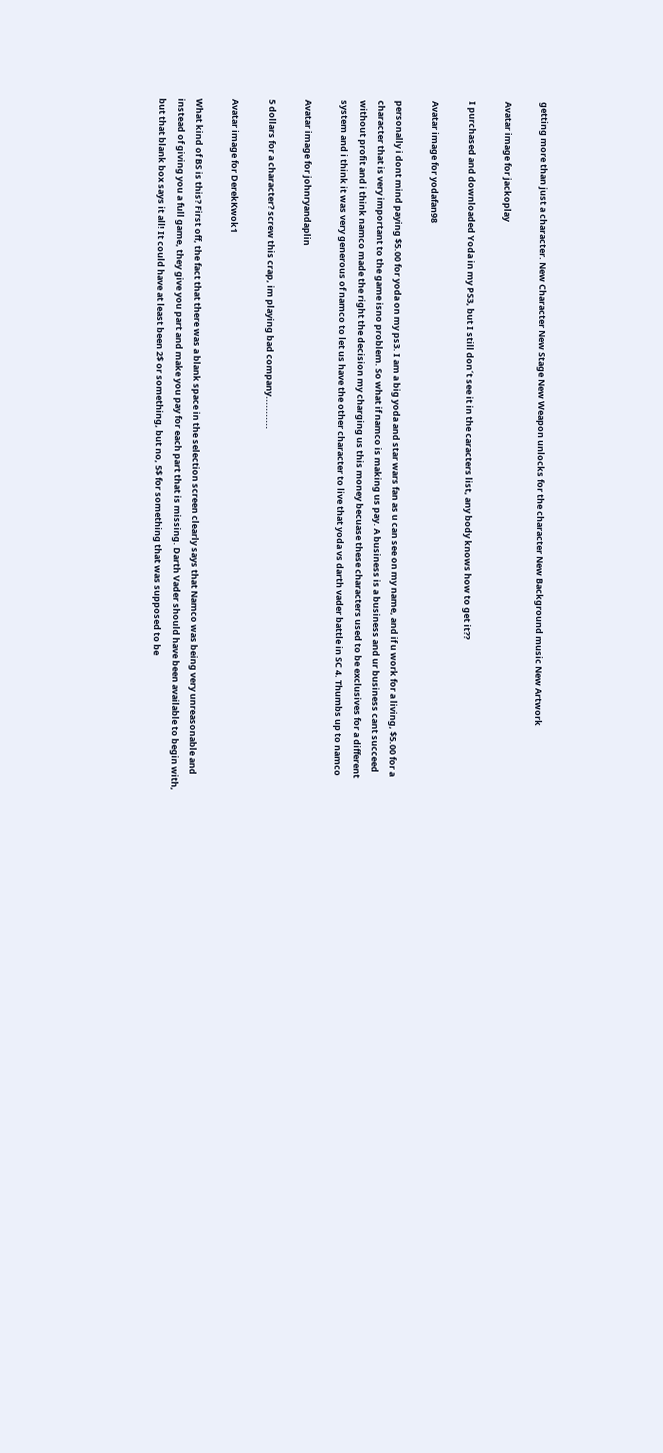getting more than just a character. New Character New Stage New Weapon unlocks for the character New Background music New Artwork

Avatar image for jackoplay

I purchased and downloaded Yoda in my PS3, but I still don´t see it in the caracters list, any body knows how to get it??

Avatar image for yodafan98

personally i dont mind paying $5.00 for yoda on my ps3. I am a big yoda and star wars fan as u can see on my name, and if u work for a living, $5.00 for a character that is very important to the game isno problem. So what if namco is making us pay. A business is a business and ur business cant succeed without profit and i think namco made the right the decision my charging us this money becuase these characters used to be exclusives for a different system and i think it was very generous of namco to let us have the other character to live that yoda vs darth vader battle in SC 4. Thumbs up to namco

Avatar image for johnryandaplin

5 dollars for a character? screw this crap, im playing bad company...........

Avatar image for DerekKwok1

What kind of BS is this? First off, the fact that there was a blank space in the selection screen clearly says that Namco was being very unreasonable and instead of giving you a full game, they give you part and make you pay for each part that is missing. Darth Vader should have been available to begin with, but that blank box says it all! It could have at least been 2$ or something, but no, 5$ for something that was supposed to be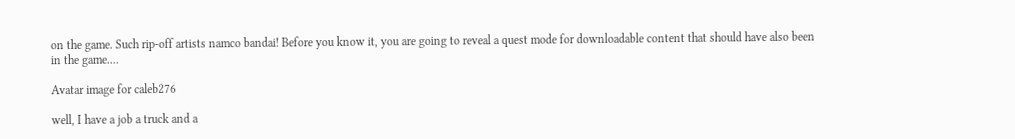on the game. Such rip-off artists namco bandai! Before you know it, you are going to reveal a quest mode for downloadable content that should have also been in the game....

Avatar image for caleb276

well, I have a job a truck and a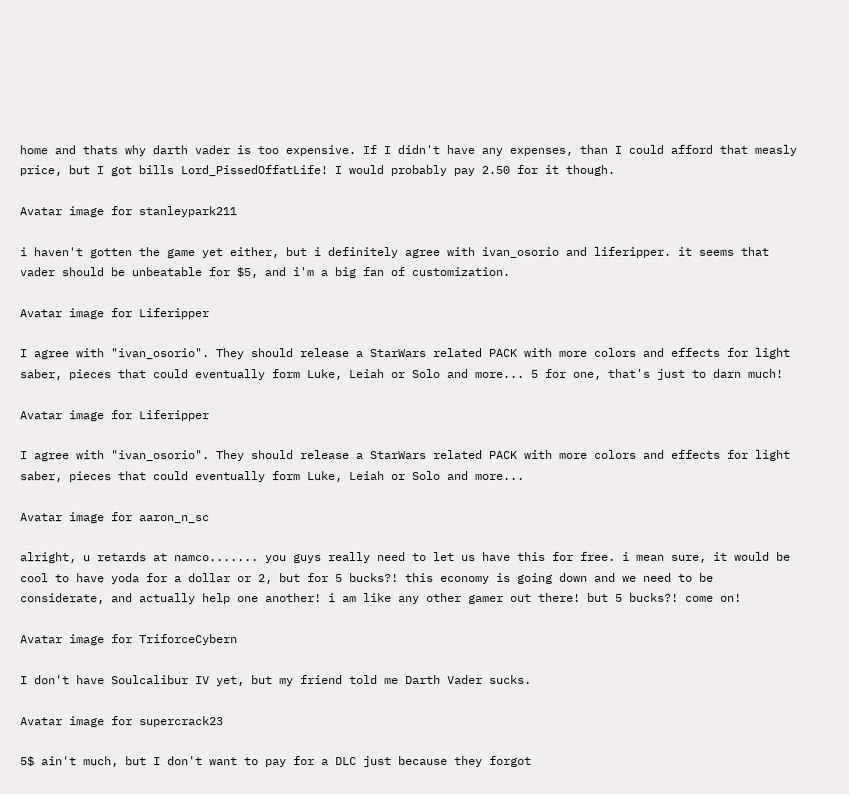home and thats why darth vader is too expensive. If I didn't have any expenses, than I could afford that measly price, but I got bills Lord_PissedOffatLife! I would probably pay 2.50 for it though.

Avatar image for stanleypark211

i haven't gotten the game yet either, but i definitely agree with ivan_osorio and liferipper. it seems that vader should be unbeatable for $5, and i'm a big fan of customization.

Avatar image for Liferipper

I agree with "ivan_osorio". They should release a StarWars related PACK with more colors and effects for light saber, pieces that could eventually form Luke, Leiah or Solo and more... 5 for one, that's just to darn much!

Avatar image for Liferipper

I agree with "ivan_osorio". They should release a StarWars related PACK with more colors and effects for light saber, pieces that could eventually form Luke, Leiah or Solo and more...

Avatar image for aaron_n_sc

alright, u retards at namco....... you guys really need to let us have this for free. i mean sure, it would be cool to have yoda for a dollar or 2, but for 5 bucks?! this economy is going down and we need to be considerate, and actually help one another! i am like any other gamer out there! but 5 bucks?! come on!

Avatar image for TriforceCybern

I don't have Soulcalibur IV yet, but my friend told me Darth Vader sucks.

Avatar image for supercrack23

5$ ain't much, but I don't want to pay for a DLC just because they forgot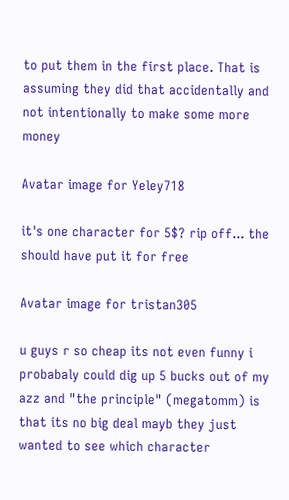to put them in the first place. That is assuming they did that accidentally and not intentionally to make some more money

Avatar image for Yeley718

it's one character for 5$? rip off... the should have put it for free

Avatar image for tristan305

u guys r so cheap its not even funny i probabaly could dig up 5 bucks out of my azz and "the principle" (megatomm) is that its no big deal mayb they just wanted to see which character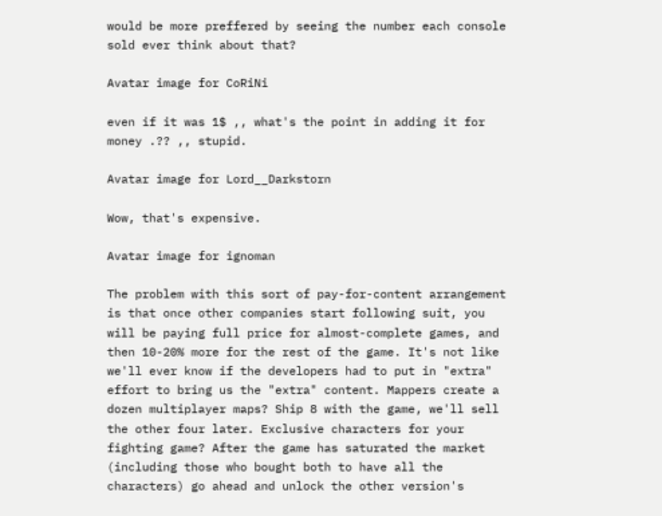would be more preffered by seeing the number each console sold ever think about that?

Avatar image for CoRiNi

even if it was 1$ ,, what's the point in adding it for money .?? ,, stupid.

Avatar image for Lord__Darkstorn

Wow, that's expensive.

Avatar image for ignoman

The problem with this sort of pay-for-content arrangement is that once other companies start following suit, you will be paying full price for almost-complete games, and then 10-20% more for the rest of the game. It's not like we'll ever know if the developers had to put in "extra" effort to bring us the "extra" content. Mappers create a dozen multiplayer maps? Ship 8 with the game, we'll sell the other four later. Exclusive characters for your fighting game? After the game has saturated the market (including those who bought both to have all the characters) go ahead and unlock the other version's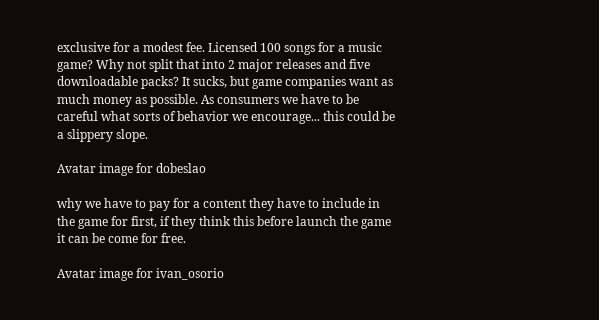exclusive for a modest fee. Licensed 100 songs for a music game? Why not split that into 2 major releases and five downloadable packs? It sucks, but game companies want as much money as possible. As consumers we have to be careful what sorts of behavior we encourage... this could be a slippery slope.

Avatar image for dobeslao

why we have to pay for a content they have to include in the game for first, if they think this before launch the game it can be come for free.

Avatar image for ivan_osorio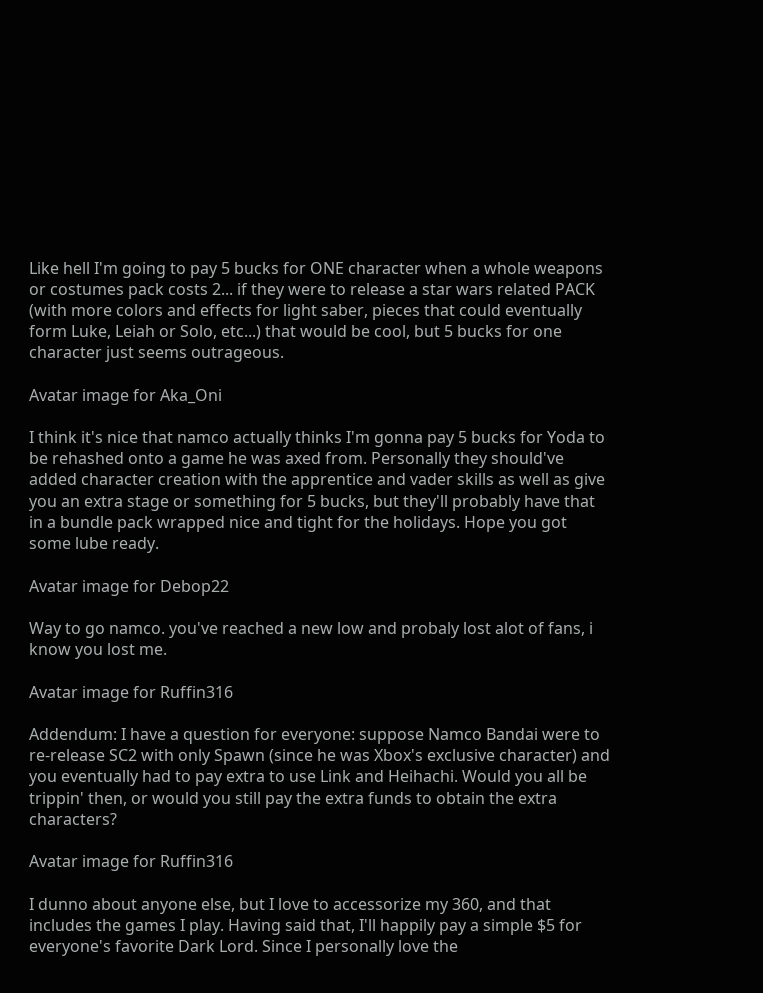Like hell I'm going to pay 5 bucks for ONE character when a whole weapons or costumes pack costs 2... if they were to release a star wars related PACK (with more colors and effects for light saber, pieces that could eventually form Luke, Leiah or Solo, etc...) that would be cool, but 5 bucks for one character just seems outrageous.

Avatar image for Aka_Oni

I think it's nice that namco actually thinks I'm gonna pay 5 bucks for Yoda to be rehashed onto a game he was axed from. Personally they should've added character creation with the apprentice and vader skills as well as give you an extra stage or something for 5 bucks, but they'll probably have that in a bundle pack wrapped nice and tight for the holidays. Hope you got some lube ready.

Avatar image for Debop22

Way to go namco. you've reached a new low and probaly lost alot of fans, i know you lost me.

Avatar image for Ruffin316

Addendum: I have a question for everyone: suppose Namco Bandai were to re-release SC2 with only Spawn (since he was Xbox's exclusive character) and you eventually had to pay extra to use Link and Heihachi. Would you all be trippin' then, or would you still pay the extra funds to obtain the extra characters?

Avatar image for Ruffin316

I dunno about anyone else, but I love to accessorize my 360, and that includes the games I play. Having said that, I'll happily pay a simple $5 for everyone's favorite Dark Lord. Since I personally love the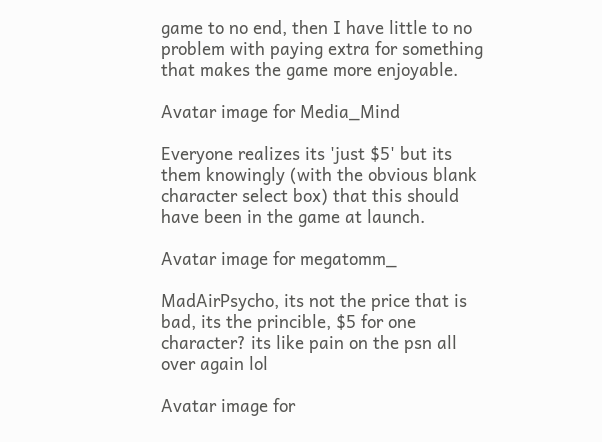game to no end, then I have little to no problem with paying extra for something that makes the game more enjoyable.

Avatar image for Media_Mind

Everyone realizes its 'just $5' but its them knowingly (with the obvious blank character select box) that this should have been in the game at launch.

Avatar image for megatomm_

MadAirPsycho, its not the price that is bad, its the princible, $5 for one character? its like pain on the psn all over again lol

Avatar image for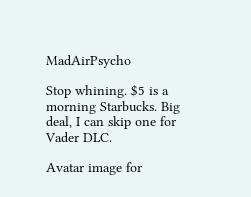MadAirPsycho

Stop whining. $5 is a morning Starbucks. Big deal, I can skip one for Vader DLC.

Avatar image for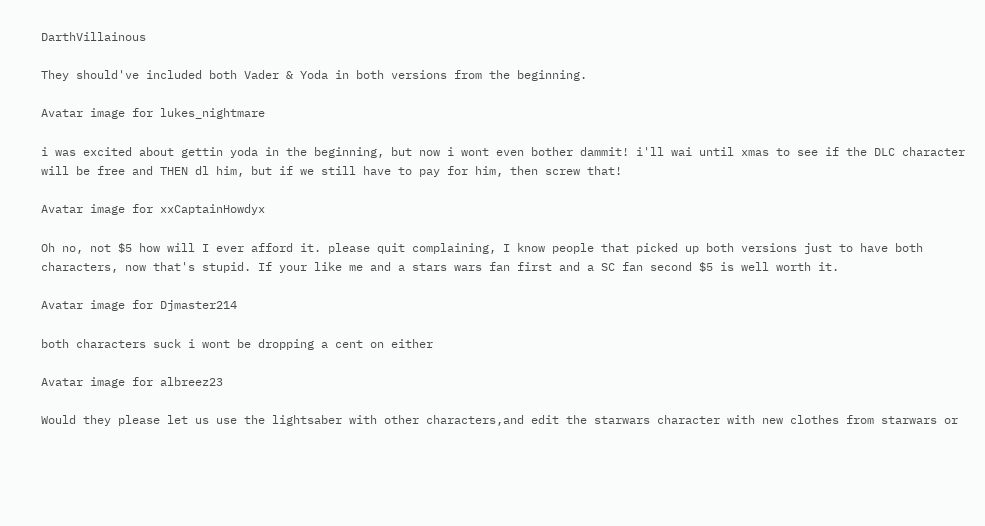DarthVillainous

They should've included both Vader & Yoda in both versions from the beginning.

Avatar image for lukes_nightmare

i was excited about gettin yoda in the beginning, but now i wont even bother dammit! i'll wai until xmas to see if the DLC character will be free and THEN dl him, but if we still have to pay for him, then screw that!

Avatar image for xxCaptainHowdyx

Oh no, not $5 how will I ever afford it. please quit complaining, I know people that picked up both versions just to have both characters, now that's stupid. If your like me and a stars wars fan first and a SC fan second $5 is well worth it.

Avatar image for Djmaster214

both characters suck i wont be dropping a cent on either

Avatar image for albreez23

Would they please let us use the lightsaber with other characters,and edit the starwars character with new clothes from starwars or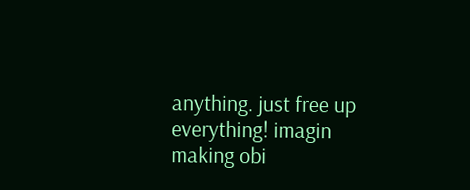anything. just free up everything! imagin making obi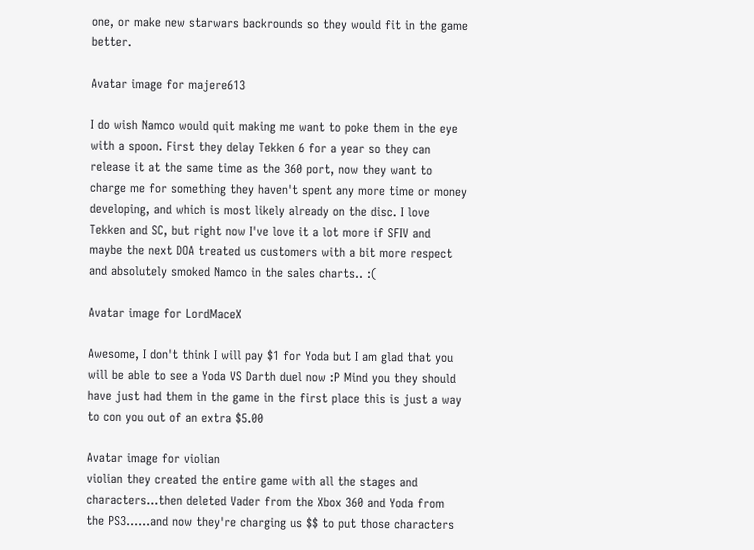one, or make new starwars backrounds so they would fit in the game better.

Avatar image for majere613

I do wish Namco would quit making me want to poke them in the eye with a spoon. First they delay Tekken 6 for a year so they can release it at the same time as the 360 port, now they want to charge me for something they haven't spent any more time or money developing, and which is most likely already on the disc. I love Tekken and SC, but right now I've love it a lot more if SFIV and maybe the next DOA treated us customers with a bit more respect and absolutely smoked Namco in the sales charts.. :(

Avatar image for LordMaceX

Awesome, I don't think I will pay $1 for Yoda but I am glad that you will be able to see a Yoda VS Darth duel now :P Mind you they should have just had them in the game in the first place this is just a way to con you out of an extra $5.00

Avatar image for violian
violian they created the entire game with all the stages and characters...then deleted Vader from the Xbox 360 and Yoda from the PS3......and now they're charging us $$ to put those characters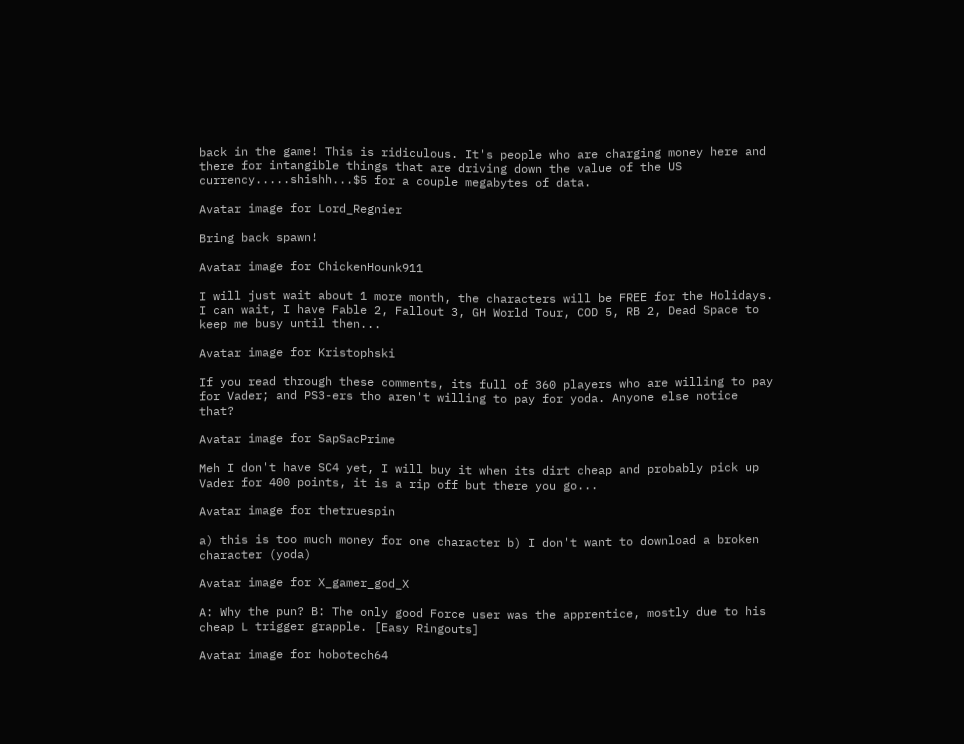back in the game! This is ridiculous. It's people who are charging money here and there for intangible things that are driving down the value of the US currency.....shishh...$5 for a couple megabytes of data.

Avatar image for Lord_Regnier

Bring back spawn!

Avatar image for ChickenHounk911

I will just wait about 1 more month, the characters will be FREE for the Holidays. I can wait, I have Fable 2, Fallout 3, GH World Tour, COD 5, RB 2, Dead Space to keep me busy until then...

Avatar image for Kristophski

If you read through these comments, its full of 360 players who are willing to pay for Vader; and PS3-ers tho aren't willing to pay for yoda. Anyone else notice that?

Avatar image for SapSacPrime

Meh I don't have SC4 yet, I will buy it when its dirt cheap and probably pick up Vader for 400 points, it is a rip off but there you go...

Avatar image for thetruespin

a) this is too much money for one character b) I don't want to download a broken character (yoda)

Avatar image for X_gamer_god_X

A: Why the pun? B: The only good Force user was the apprentice, mostly due to his cheap L trigger grapple. [Easy Ringouts]

Avatar image for hobotech64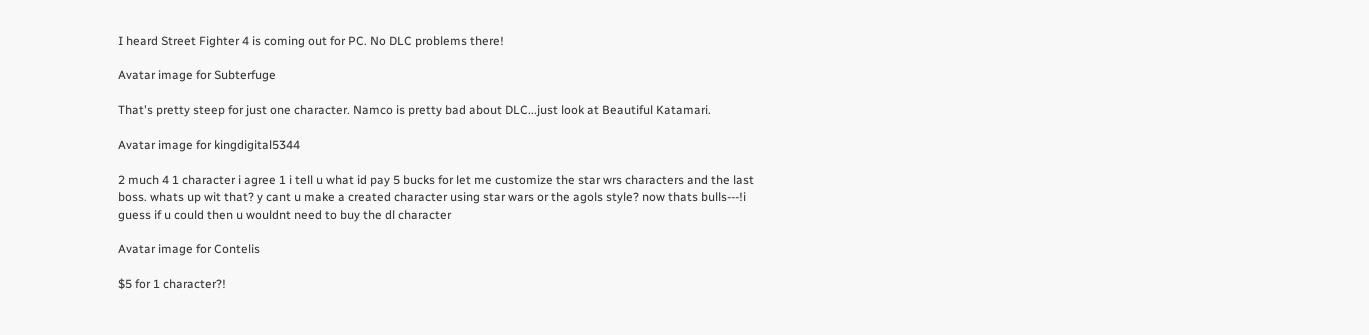I heard Street Fighter 4 is coming out for PC. No DLC problems there!

Avatar image for Subterfuge

That's pretty steep for just one character. Namco is pretty bad about DLC...just look at Beautiful Katamari.

Avatar image for kingdigital5344

2 much 4 1 character i agree 1 i tell u what id pay 5 bucks for let me customize the star wrs characters and the last boss. whats up wit that? y cant u make a created character using star wars or the agols style? now thats bulls---!i guess if u could then u wouldnt need to buy the dl character

Avatar image for Contelis

$5 for 1 character?!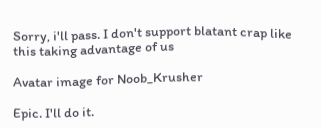Sorry, i'll pass. I don't support blatant crap like this taking advantage of us

Avatar image for Noob_Krusher

Epic. I'll do it.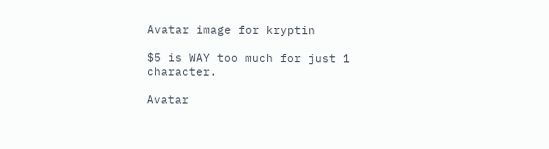Avatar image for kryptin

$5 is WAY too much for just 1 character.

Avatar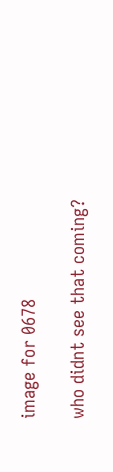image for 0678

who didnt see that coming?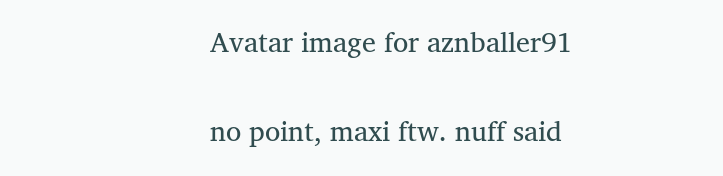Avatar image for aznballer91

no point, maxi ftw. nuff said